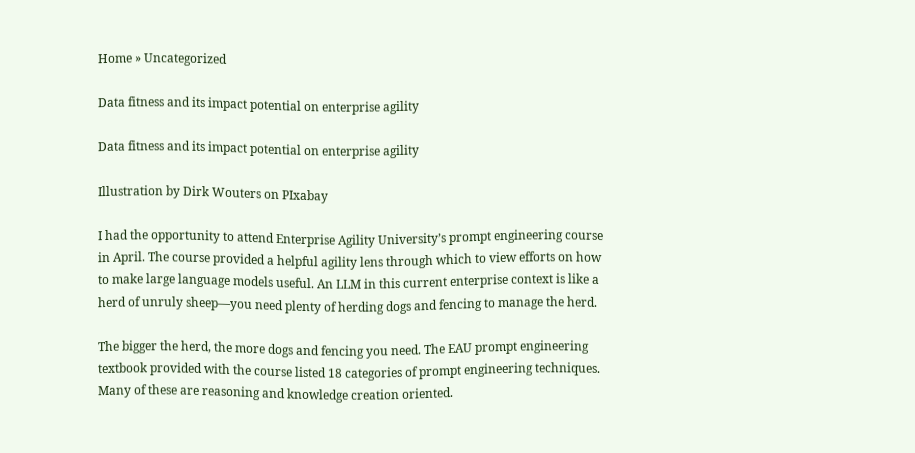Home » Uncategorized

Data fitness and its impact potential on enterprise agility

Data fitness and its impact potential on enterprise agility

Illustration by Dirk Wouters on PIxabay

I had the opportunity to attend Enterprise Agility University’s prompt engineering course in April. The course provided a helpful agility lens through which to view efforts on how to make large language models useful. An LLM in this current enterprise context is like a herd of unruly sheep—you need plenty of herding dogs and fencing to manage the herd.

The bigger the herd, the more dogs and fencing you need. The EAU prompt engineering textbook provided with the course listed 18 categories of prompt engineering techniques. Many of these are reasoning and knowledge creation oriented.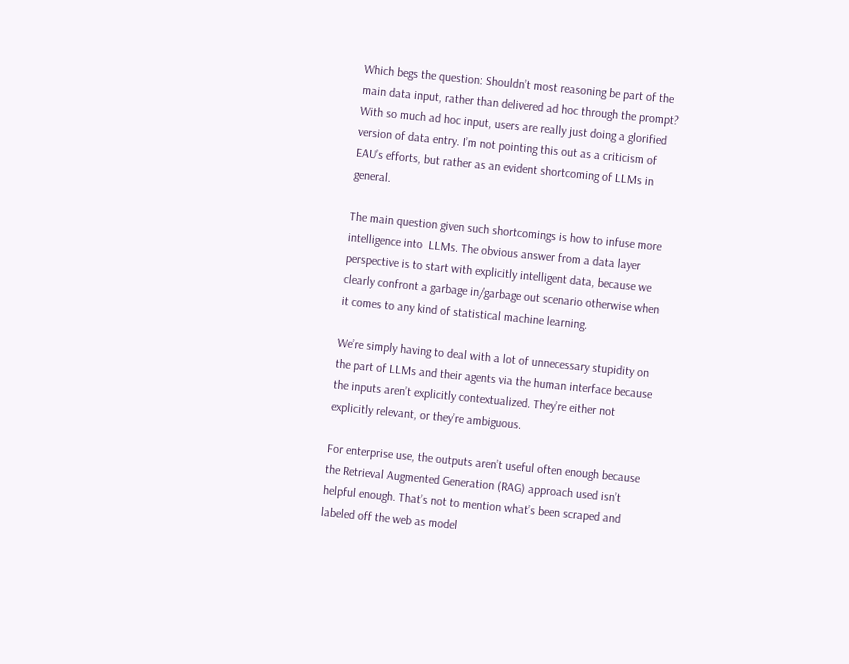Which begs the question: Shouldn’t most reasoning be part of the main data input, rather than delivered ad hoc through the prompt? With so much ad hoc input, users are really just doing a glorified version of data entry. I’m not pointing this out as a criticism of EAU’s efforts, but rather as an evident shortcoming of LLMs in general.

The main question given such shortcomings is how to infuse more intelligence into  LLMs. The obvious answer from a data layer perspective is to start with explicitly intelligent data, because we clearly confront a garbage in/garbage out scenario otherwise when it comes to any kind of statistical machine learning.

We’re simply having to deal with a lot of unnecessary stupidity on the part of LLMs and their agents via the human interface because the inputs aren’t explicitly contextualized. They’re either not explicitly relevant, or they’re ambiguous.

For enterprise use, the outputs aren’t useful often enough because the Retrieval Augmented Generation (RAG) approach used isn’t helpful enough. That’s not to mention what’s been scraped and labeled off the web as model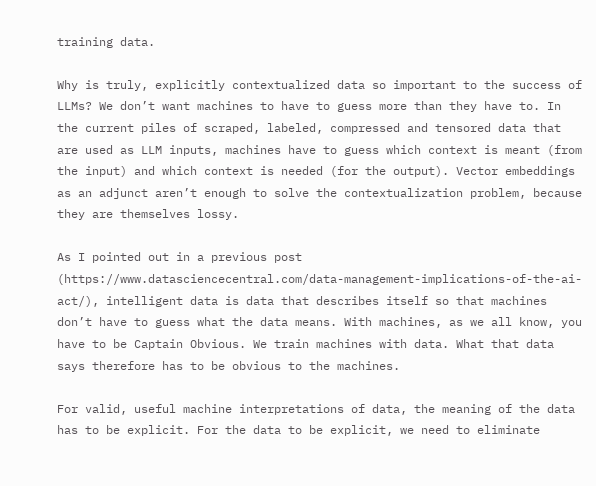training data.

Why is truly, explicitly contextualized data so important to the success of LLMs? We don’t want machines to have to guess more than they have to. In the current piles of scraped, labeled, compressed and tensored data that are used as LLM inputs, machines have to guess which context is meant (from the input) and which context is needed (for the output). Vector embeddings as an adjunct aren’t enough to solve the contextualization problem, because they are themselves lossy.

As I pointed out in a previous post  (https://www.datasciencecentral.com/data-management-implications-of-the-ai-act/), intelligent data is data that describes itself so that machines don’t have to guess what the data means. With machines, as we all know, you have to be Captain Obvious. We train machines with data. What that data says therefore has to be obvious to the machines.

For valid, useful machine interpretations of data, the meaning of the data has to be explicit. For the data to be explicit, we need to eliminate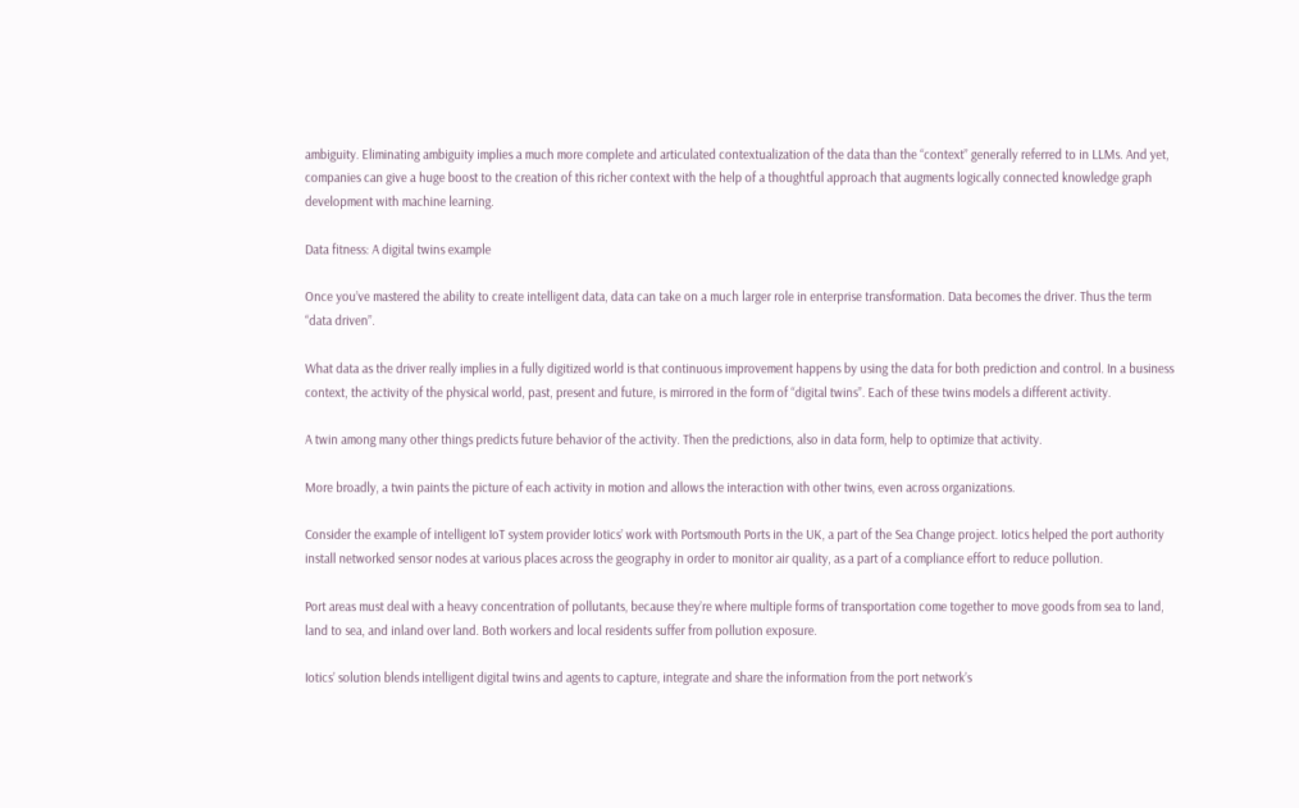ambiguity. Eliminating ambiguity implies a much more complete and articulated contextualization of the data than the “context” generally referred to in LLMs. And yet, companies can give a huge boost to the creation of this richer context with the help of a thoughtful approach that augments logically connected knowledge graph development with machine learning.

Data fitness: A digital twins example

Once you’ve mastered the ability to create intelligent data, data can take on a much larger role in enterprise transformation. Data becomes the driver. Thus the term “data driven”.

What data as the driver really implies in a fully digitized world is that continuous improvement happens by using the data for both prediction and control. In a business context, the activity of the physical world, past, present and future, is mirrored in the form of “digital twins”. Each of these twins models a different activity.

A twin among many other things predicts future behavior of the activity. Then the predictions, also in data form, help to optimize that activity.

More broadly, a twin paints the picture of each activity in motion and allows the interaction with other twins, even across organizations.

Consider the example of intelligent IoT system provider Iotics’ work with Portsmouth Ports in the UK, a part of the Sea Change project. Iotics helped the port authority install networked sensor nodes at various places across the geography in order to monitor air quality, as a part of a compliance effort to reduce pollution.

Port areas must deal with a heavy concentration of pollutants, because they’re where multiple forms of transportation come together to move goods from sea to land, land to sea, and inland over land. Both workers and local residents suffer from pollution exposure.

Iotics’ solution blends intelligent digital twins and agents to capture, integrate and share the information from the port network’s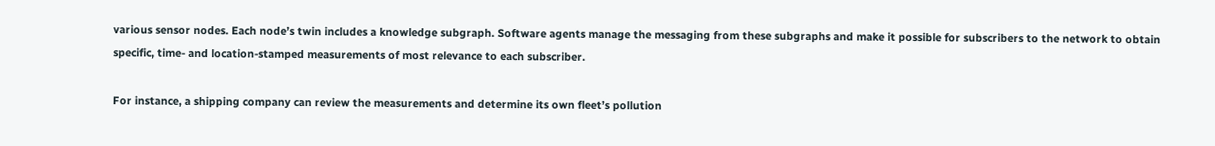various sensor nodes. Each node’s twin includes a knowledge subgraph. Software agents manage the messaging from these subgraphs and make it possible for subscribers to the network to obtain specific, time- and location-stamped measurements of most relevance to each subscriber.

For instance, a shipping company can review the measurements and determine its own fleet’s pollution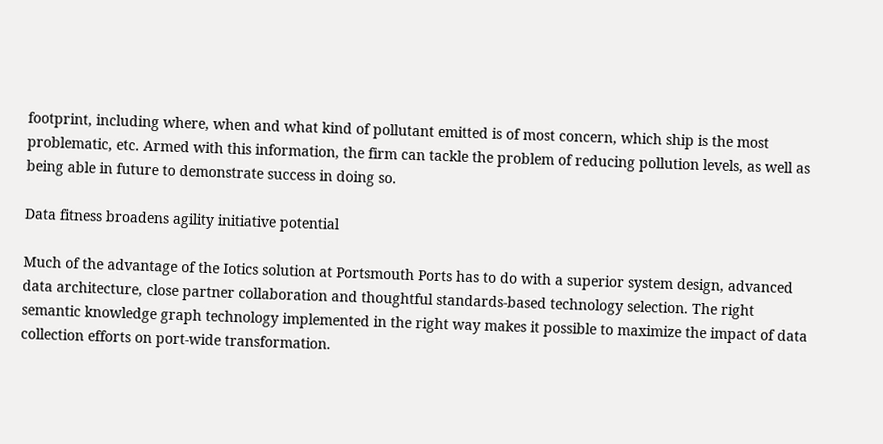footprint, including where, when and what kind of pollutant emitted is of most concern, which ship is the most problematic, etc. Armed with this information, the firm can tackle the problem of reducing pollution levels, as well as being able in future to demonstrate success in doing so.

Data fitness broadens agility initiative potential

Much of the advantage of the Iotics solution at Portsmouth Ports has to do with a superior system design, advanced data architecture, close partner collaboration and thoughtful standards-based technology selection. The right semantic knowledge graph technology implemented in the right way makes it possible to maximize the impact of data collection efforts on port-wide transformation.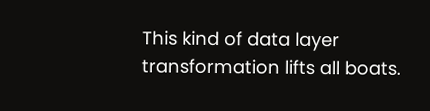This kind of data layer transformation lifts all boats.